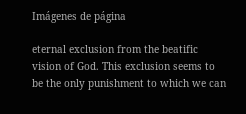Imágenes de página

eternal exclusion from the beatific vision of God. This exclusion seems to be the only punishment to which we can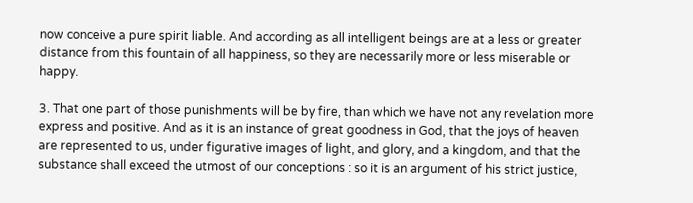now conceive a pure spirit liable. And according as all intelligent beings are at a less or greater distance from this fountain of all happiness, so they are necessarily more or less miserable or happy.

3. That one part of those punishments will be by fire, than which we have not any revelation more express and positive. And as it is an instance of great goodness in God, that the joys of heaven are represented to us, under figurative images of light, and glory, and a kingdom, and that the substance shall exceed the utmost of our conceptions : so it is an argument of his strict justice,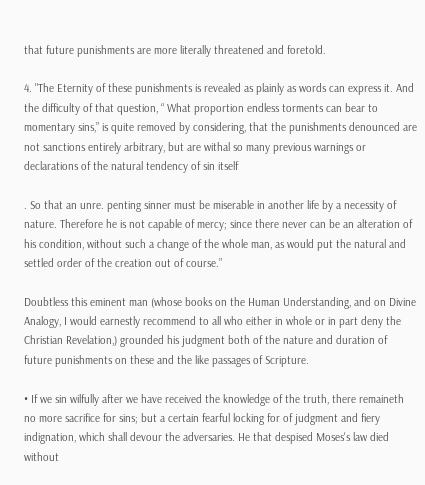that future punishments are more literally threatened and foretold.

4. "The Eternity of these punishments is revealed as plainly as words can express it. And the difficulty of that question, “ What proportion endless torments can bear to momentary sins,” is quite removed by considering, that the punishments denounced are not sanctions entirely arbitrary, but are withal so many previous warnings or declarations of the natural tendency of sin itself

. So that an unre. penting sinner must be miserable in another life by a necessity of nature. Therefore he is not capable of mercy; since there never can be an alteration of his condition, without such a change of the whole man, as would put the natural and settled order of the creation out of course.”

Doubtless this eminent man (whose books on the Human Understanding, and on Divine Analogy, I would earnestly recommend to all who either in whole or in part deny the Christian Revelation,) grounded his judgment both of the nature and duration of future punishments on these and the like passages of Scripture.

• If we sin wilfully after we have received the knowledge of the truth, there remaineth no more sacrifice for sins; but a certain fearful locking for of judgment and fiery indignation, which shall devour the adversaries. He that despised Moses's law died without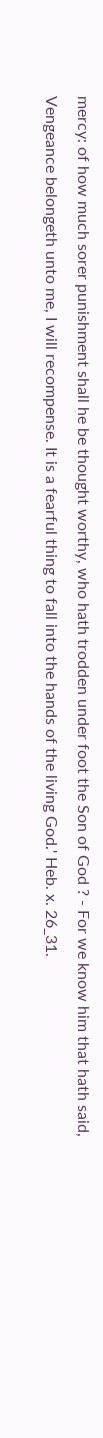mercy: of how much sorer punishment shall he be thought worthy, who hath trodden under foot the Son of God ? - For we know him that hath said, Vengeance belongeth unto me, I will recompense. It is a fearful thing to fall into the hands of the living God.' Heb. x. 26_31.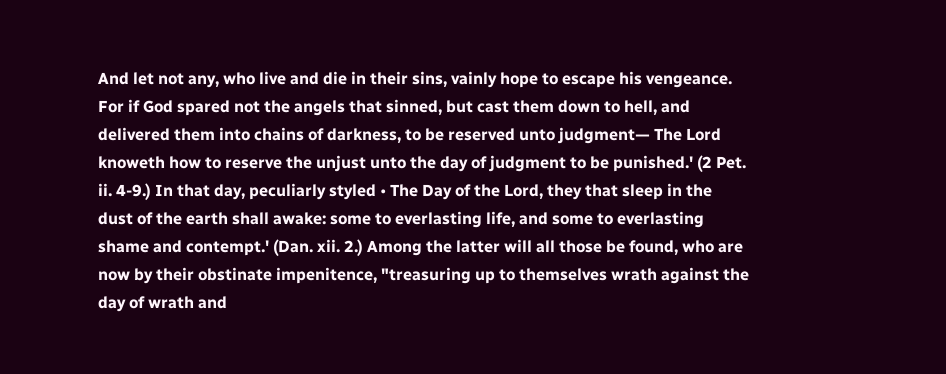And let not any, who live and die in their sins, vainly hope to escape his vengeance. For if God spared not the angels that sinned, but cast them down to hell, and delivered them into chains of darkness, to be reserved unto judgment— The Lord knoweth how to reserve the unjust unto the day of judgment to be punished.' (2 Pet. ii. 4-9.) In that day, peculiarly styled • The Day of the Lord, they that sleep in the dust of the earth shall awake: some to everlasting life, and some to everlasting shame and contempt.' (Dan. xii. 2.) Among the latter will all those be found, who are now by their obstinate impenitence, "treasuring up to themselves wrath against the day of wrath and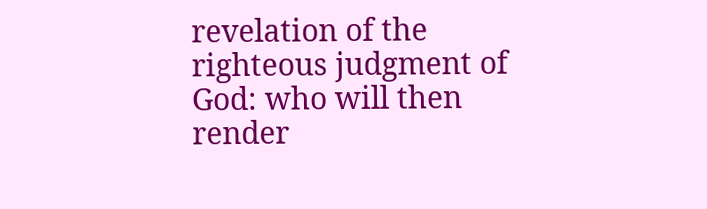revelation of the righteous judgment of God: who will then render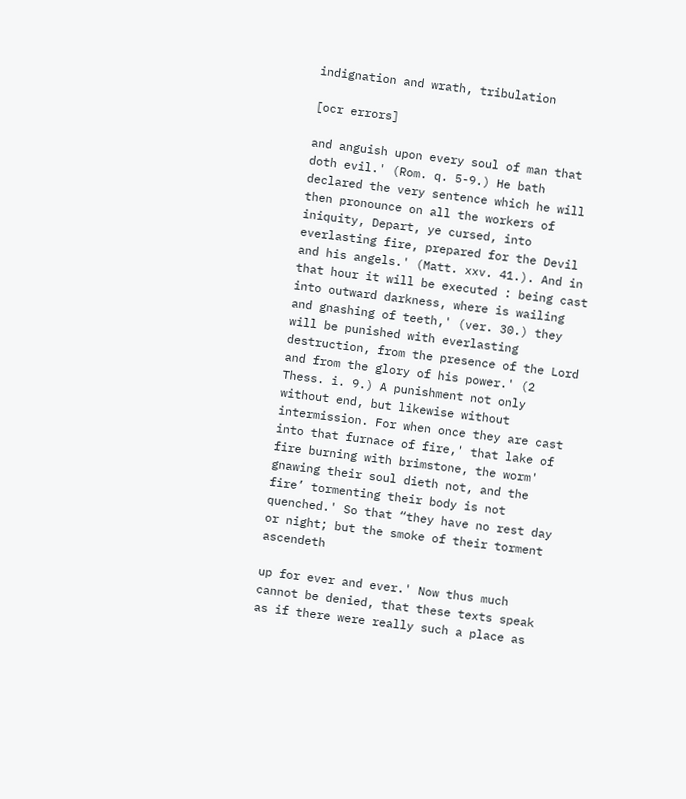indignation and wrath, tribulation

[ocr errors]

and anguish upon every soul of man that doth evil.' (Rom. q. 5-9.) He bath declared the very sentence which he will then pronounce on all the workers of iniquity, Depart, ye cursed, into everlasting fire, prepared for the Devil and his angels.' (Matt. xxv. 41.). And in that hour it will be executed : being cast into outward darkness, where is wailing and gnashing of teeth,' (ver. 30.) they will be punished with everlasting destruction, from the presence of the Lord and from the glory of his power.' (2 Thess. i. 9.) A punishment not only without end, but likewise without intermission. For when once they are cast into that furnace of fire,' that lake of fire burning with brimstone, the worm' gnawing their soul dieth not, and the fire’ tormenting their body is not quenched.' So that “they have no rest day or night; but the smoke of their torment ascendeth

up for ever and ever.' Now thus much cannot be denied, that these texts speak as if there were really such a place as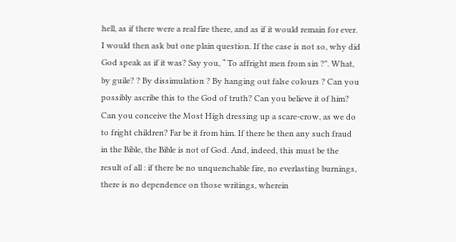hell, as if there were a real fire there, and as if it would remain for ever. I would then ask but one plain question. If the case is not so, why did God speak as if it was? Say you, “ To affright men from sin ?". What, by guile? ? By dissimulation ? By hanging out false colours ? Can you possibly ascribe this to the God of truth? Can you believe it of him? Can you conceive the Most High dressing up a scare-crow, as we do to fright children? Far be it from him. If there be then any such fraud in the Bible, the Bible is not of God. And, indeed, this must be the result of all : if there be no unquenchable fire, no everlasting burnings, there is no dependence on those writings, wherein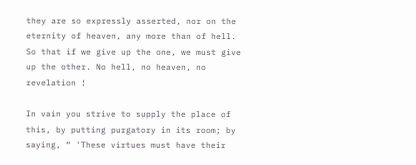they are so expressly asserted, nor on the eternity of heaven, any more than of hell. So that if we give up the one, we must give up the other. No hell, no heaven, no revelation !

In vain you strive to supply the place of this, by putting purgatory in its room; by saying, “ 'These virtues must have their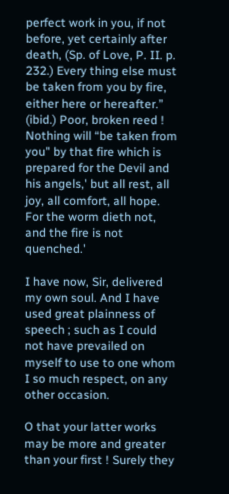perfect work in you, if not before, yet certainly after death, (Sp. of Love, P. II. p. 232.) Every thing else must be taken from you by fire, either here or hereafter.” (ibid.) Poor, broken reed ! Nothing will “be taken from you" by that fire which is prepared for the Devil and his angels,' but all rest, all joy, all comfort, all hope. For the worm dieth not, and the fire is not quenched.'

I have now, Sir, delivered my own soul. And I have used great plainness of speech ; such as I could not have prevailed on myself to use to one whom I so much respect, on any other occasion.

O that your latter works may be more and greater than your first ! Surely they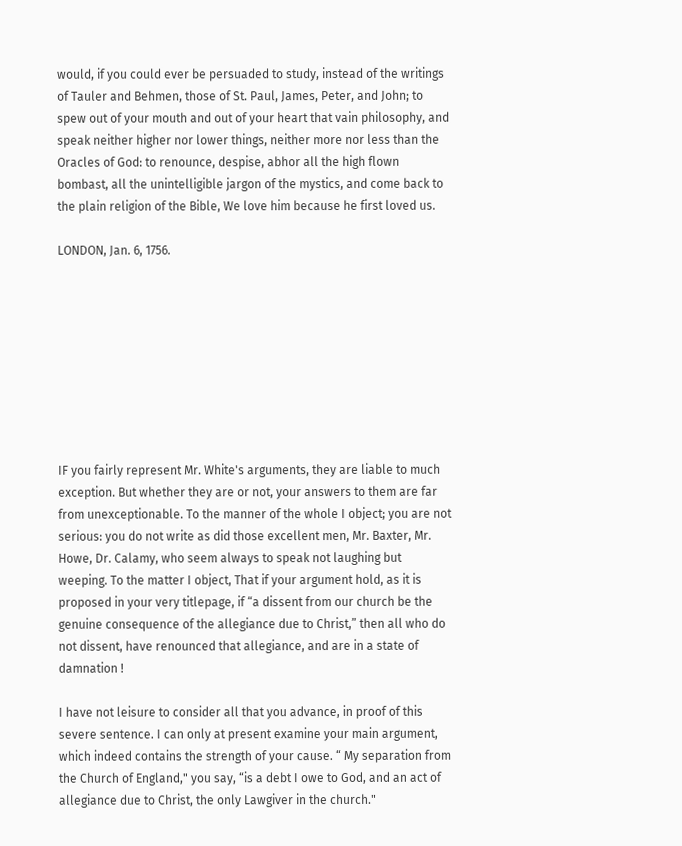would, if you could ever be persuaded to study, instead of the writings of Tauler and Behmen, those of St. Paul, James, Peter, and John; to spew out of your mouth and out of your heart that vain philosophy, and speak neither higher nor lower things, neither more nor less than the Oracles of God: to renounce, despise, abhor all the high flown bombast, all the unintelligible jargon of the mystics, and come back to the plain religion of the Bible, We love him because he first loved us.

LONDON, Jan. 6, 1756.









IF you fairly represent Mr. White's arguments, they are liable to much exception. But whether they are or not, your answers to them are far from unexceptionable. To the manner of the whole I object; you are not serious: you do not write as did those excellent men, Mr. Baxter, Mr. Howe, Dr. Calamy, who seem always to speak not laughing but weeping. To the matter I object, That if your argument hold, as it is proposed in your very titlepage, if “a dissent from our church be the genuine consequence of the allegiance due to Christ,” then all who do not dissent, have renounced that allegiance, and are in a state of damnation !

I have not leisure to consider all that you advance, in proof of this severe sentence. I can only at present examine your main argument, which indeed contains the strength of your cause. “ My separation from the Church of England," you say, “is a debt I owe to God, and an act of allegiance due to Christ, the only Lawgiver in the church."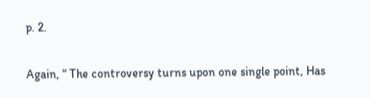p. 2.

Again, “ The controversy turns upon one single point, Has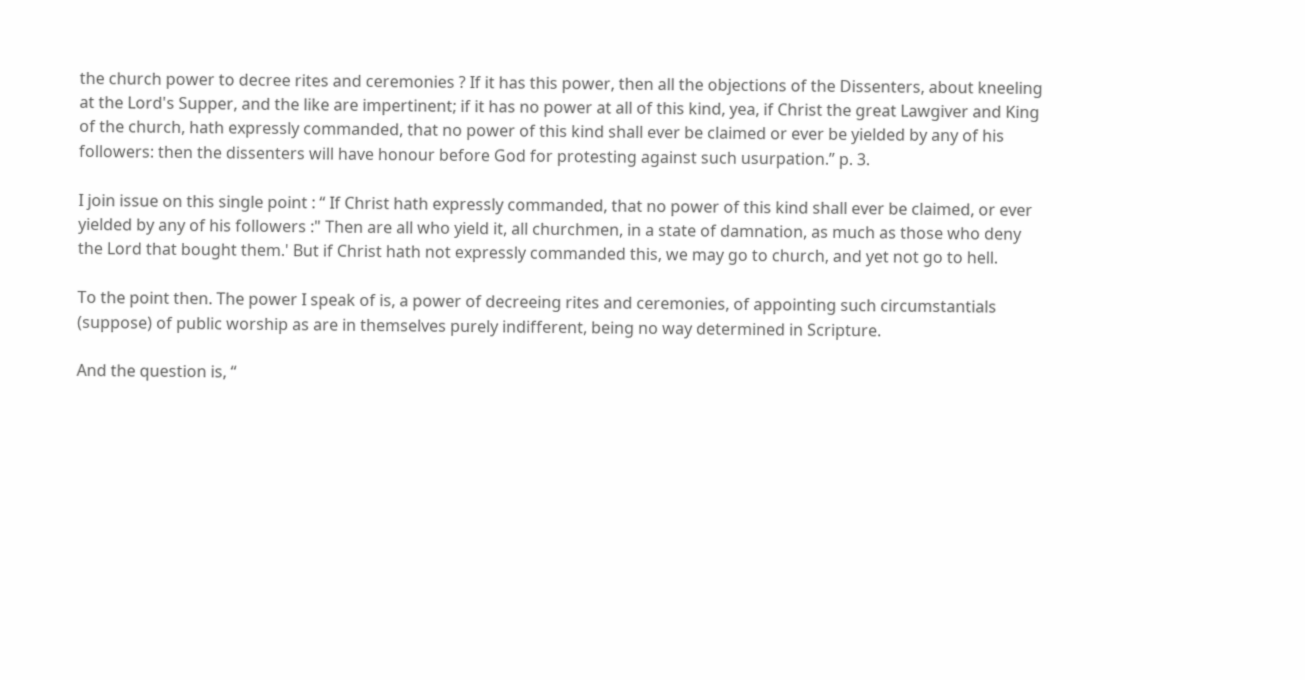the church power to decree rites and ceremonies ? If it has this power, then all the objections of the Dissenters, about kneeling at the Lord's Supper, and the like are impertinent; if it has no power at all of this kind, yea, if Christ the great Lawgiver and King of the church, hath expressly commanded, that no power of this kind shall ever be claimed or ever be yielded by any of his followers: then the dissenters will have honour before God for protesting against such usurpation.” p. 3.

I join issue on this single point : “ If Christ hath expressly commanded, that no power of this kind shall ever be claimed, or ever yielded by any of his followers :" Then are all who yield it, all churchmen, in a state of damnation, as much as those who deny the Lord that bought them.' But if Christ hath not expressly commanded this, we may go to church, and yet not go to hell.

To the point then. The power I speak of is, a power of decreeing rites and ceremonies, of appointing such circumstantials (suppose) of public worship as are in themselves purely indifferent, being no way determined in Scripture.

And the question is, “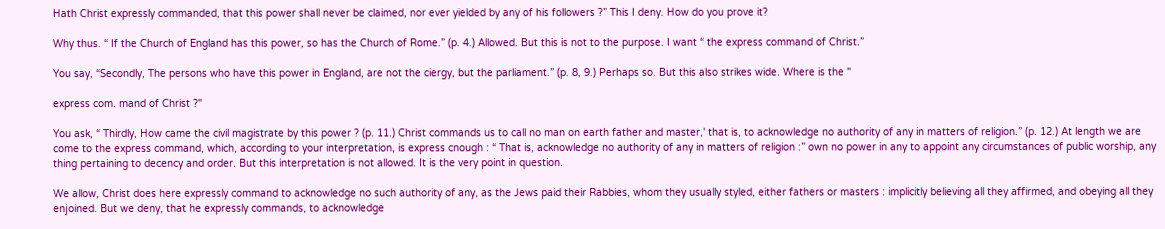Hath Christ expressly commanded, that this power shall never be claimed, nor ever yielded by any of his followers ?” This I deny. How do you prove it?

Why thus. “ If the Church of England has this power, so has the Church of Rome.” (p. 4.) Allowed. But this is not to the purpose. I want “ the express command of Christ.”

You say, “Secondly, The persons who have this power in England, are not the ciergy, but the parliament.” (p. 8, 9.) Perhaps so. But this also strikes wide. Where is the "

express com. mand of Christ ?"

You ask, “ Thirdly, How came the civil magistrate by this power ? (p. 11.) Christ commands us to call no man on earth father and master,' that is, to acknowledge no authority of any in matters of religion.” (p. 12.) At length we are come to the express command, which, according to your interpretation, is express cnough : “ That is, acknowledge no authority of any in matters of religion :” own no power in any to appoint any circumstances of public worship, any thing pertaining to decency and order. But this interpretation is not allowed. It is the very point in question.

We allow, Christ does here expressly command to acknowledge no such authority of any, as the Jews paid their Rabbies, whom they usually styled, either fathers or masters : implicitly believing all they affirmed, and obeying all they enjoined. But we deny, that he expressly commands, to acknowledge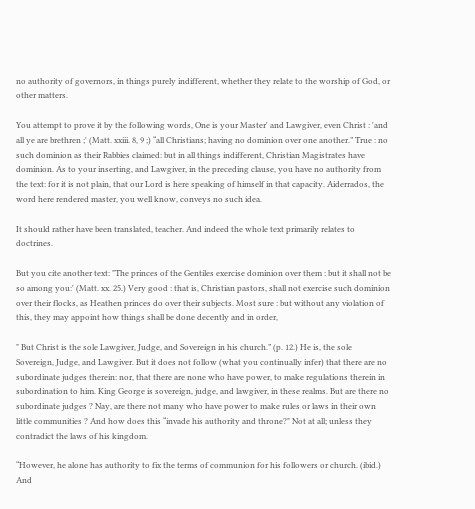no authority of governors, in things purely indifferent, whether they relate to the worship of God, or other matters.

You attempt to prove it by the following words, One is your Master' and Lawgiver, even Christ : 'and all ye are brethren ;' (Matt. xxiii. 8, 9 ;) “all Christians; having no dominion over one another.” True : no such dominion as their Rabbies claimed: but in all things indifferent, Christian Magistrates have dominion. As to your inserting, and Lawgiver, in the preceding clause, you have no authority from the text: for it is not plain, that our Lord is here speaking of himself in that capacity. Aiderrados, the word here rendered master, you well know, conveys no such idea.

It should rather have been translated, teacher. And indeed the whole text primarily relates to doctrines.

But you cite another text: "The princes of the Gentiles exercise dominion over them : but it shall not be so among you:' (Matt. xx. 25.) Very good : that is, Christian pastors, shall not exercise such dominion over their flocks, as Heathen princes do over their subjects. Most sure : but without any violation of this, they may appoint how things shall be done decently and in order,

" But Christ is the sole Lawgiver, Judge, and Sovereign in his church.” (p. 12.) He is, the sole Sovereign, Judge, and Lawgiver. But it does not follow (what you continually infer) that there are no subordinate judges therein: nor, that there are none who have power, to make regulations therein in subordination to him. King George is sovereign, judge, and lawgiver, in these realms. But are there no subordinate judges ? Nay, are there not many who have power to make rules or laws in their own little communities ? And how does this “invade his authority and throne?" Not at all; unless they contradict the laws of his kingdom.

“However, he alone has authority to fix the terms of communion for his followers or church. (ibid.) And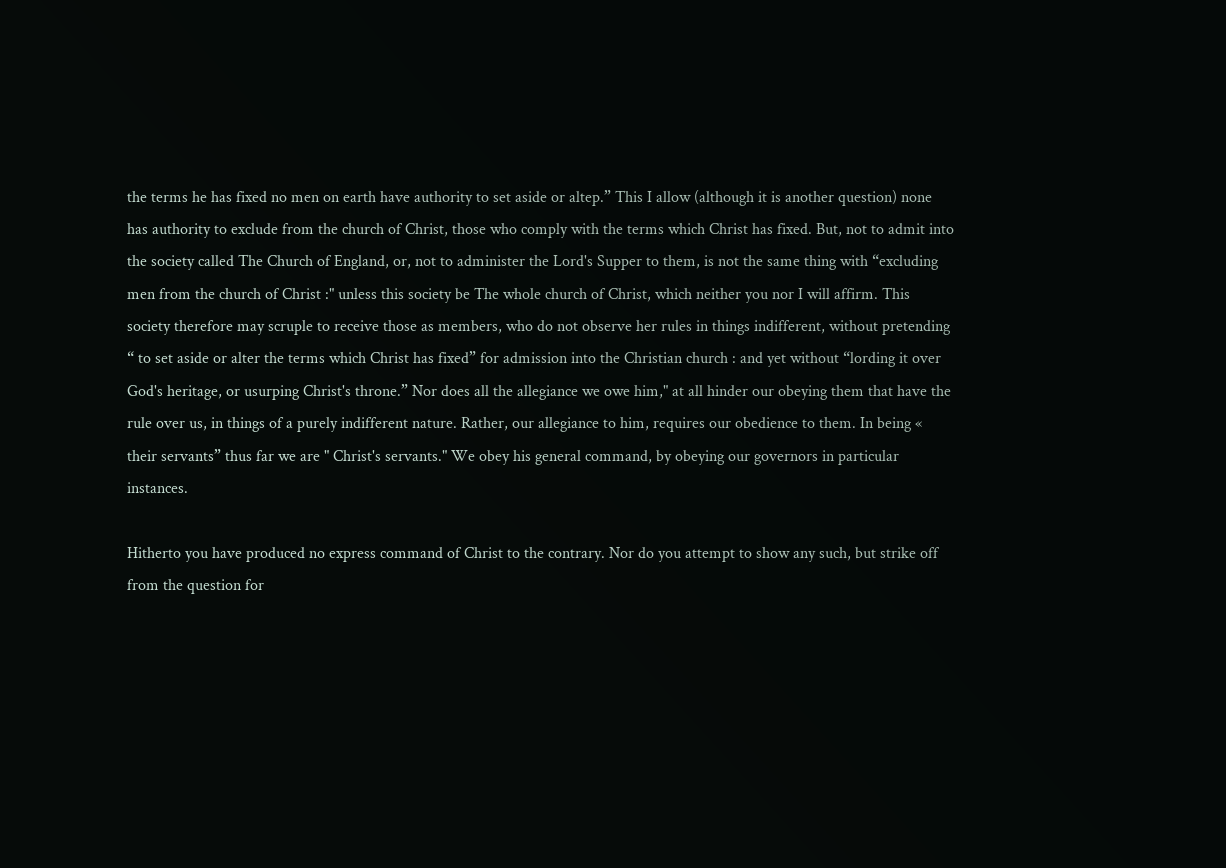the terms he has fixed no men on earth have authority to set aside or altep.” This I allow (although it is another question) none has authority to exclude from the church of Christ, those who comply with the terms which Christ has fixed. But, not to admit into the society called The Church of England, or, not to administer the Lord's Supper to them, is not the same thing with “excluding men from the church of Christ :" unless this society be The whole church of Christ, which neither you nor I will affirm. This society therefore may scruple to receive those as members, who do not observe her rules in things indifferent, without pretending “ to set aside or alter the terms which Christ has fixed” for admission into the Christian church : and yet without “lording it over God's heritage, or usurping Christ's throne.” Nor does all the allegiance we owe him," at all hinder our obeying them that have the rule over us, in things of a purely indifferent nature. Rather, our allegiance to him, requires our obedience to them. In being « their servants” thus far we are " Christ's servants." We obey his general command, by obeying our governors in particular instances.

Hitherto you have produced no express command of Christ to the contrary. Nor do you attempt to show any such, but strike off from the question for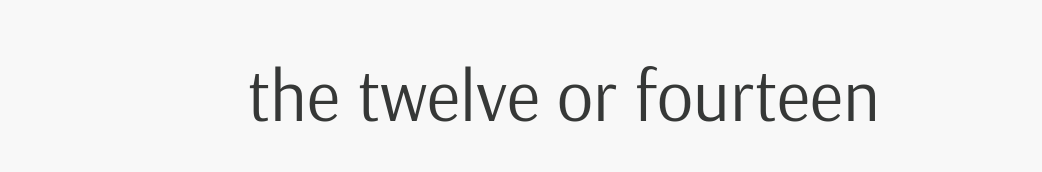the twelve or fourteen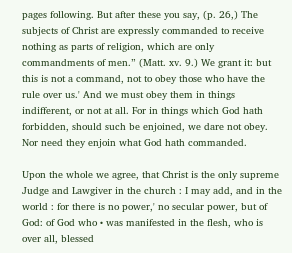pages following. But after these you say, (p. 26,) The subjects of Christ are expressly commanded to receive nothing as parts of religion, which are only commandments of men.” (Matt. xv. 9.) We grant it: but this is not a command, not to obey those who have the rule over us.' And we must obey them in things indifferent, or not at all. For in things which God hath forbidden, should such be enjoined, we dare not obey. Nor need they enjoin what God hath commanded.

Upon the whole we agree, that Christ is the only supreme Judge and Lawgiver in the church : I may add, and in the world : for there is no power,' no secular power, but of God: of God who • was manifested in the flesh, who is over all, blessed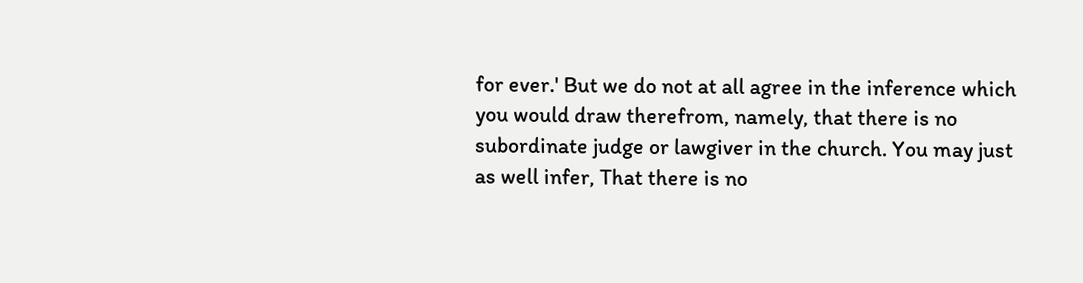for ever.' But we do not at all agree in the inference which you would draw therefrom, namely, that there is no subordinate judge or lawgiver in the church. You may just as well infer, That there is no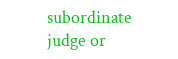subordinate judge or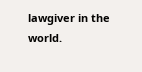lawgiver in the world.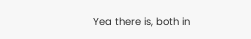Yea there is, both in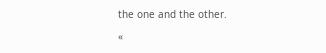the one and the other.

«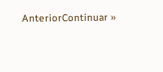AnteriorContinuar »